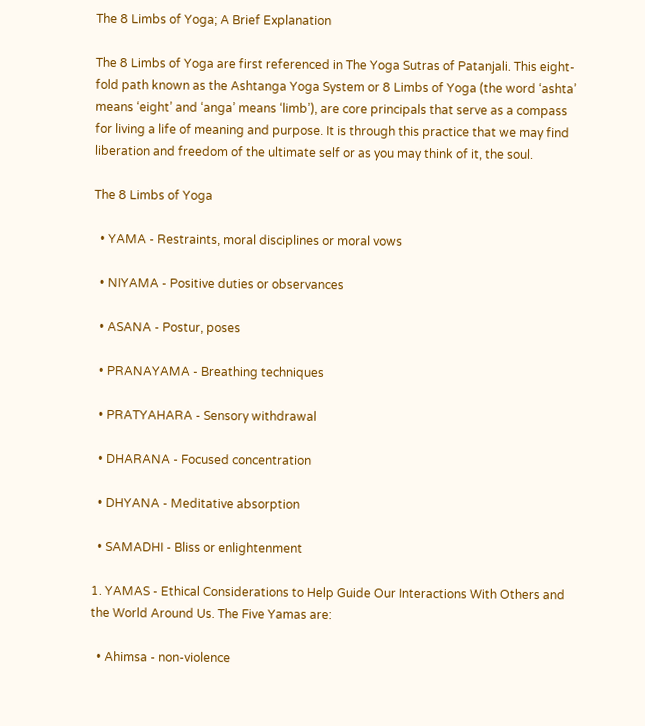The 8 Limbs of Yoga; A Brief Explanation

The 8 Limbs of Yoga are first referenced in The Yoga Sutras of Patanjali. This eight-fold path known as the Ashtanga Yoga System or 8 Limbs of Yoga (the word ‘ashta’ means ‘eight’ and ‘anga’ means ‘limb’), are core principals that serve as a compass for living a life of meaning and purpose. It is through this practice that we may find liberation and freedom of the ultimate self or as you may think of it, the soul.

The 8 Limbs of Yoga

  • YAMA - Restraints, moral disciplines or moral vows

  • NIYAMA - Positive duties or observances

  • ASANA - Postur, poses

  • PRANAYAMA - Breathing techniques

  • PRATYAHARA - Sensory withdrawal

  • DHARANA - Focused concentration

  • DHYANA - Meditative absorption

  • SAMADHI - Bliss or enlightenment

1. YAMAS - Ethical Considerations to Help Guide Our Interactions With Others and the World Around Us. The Five Yamas are:

  • Ahimsa - non-violence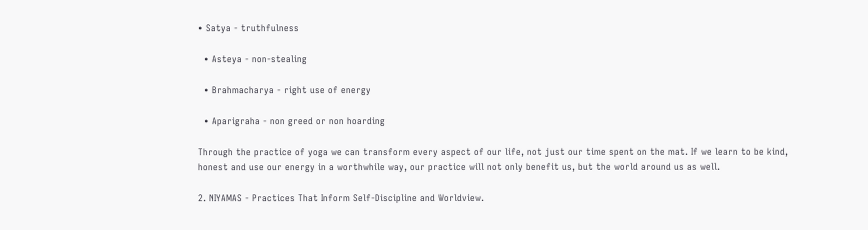• Satya - truthfulness

  • Asteya - non-stealing

  • Brahmacharya - right use of energy

  • Aparigraha - non greed or non hoarding

Through the practice of yoga we can transform every aspect of our life, not just our time spent on the mat. If we learn to be kind, honest and use our energy in a worthwhile way, our practice will not only benefit us, but the world around us as well.

2. NIYAMAS - Practices That Inform Self-Discipline and Worldview.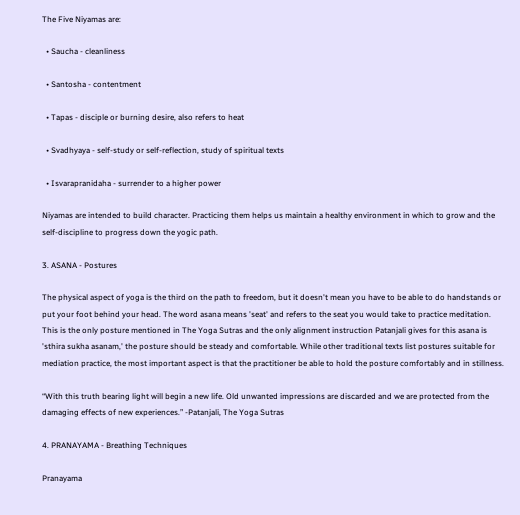The Five Niyamas are:

  • Saucha - cleanliness

  • Santosha - contentment

  • Tapas - disciple or burning desire, also refers to heat

  • Svadhyaya - self-study or self-reflection, study of spiritual texts

  • Isvarapranidaha - surrender to a higher power

Niyamas are intended to build character. Practicing them helps us maintain a healthy environment in which to grow and the self-discipline to progress down the yogic path.

3. ASANA - Postures

The physical aspect of yoga is the third on the path to freedom, but it doesn't mean you have to be able to do handstands or put your foot behind your head. The word asana means 'seat' and refers to the seat you would take to practice meditation. This is the only posture mentioned in The Yoga Sutras and the only alignment instruction Patanjali gives for this asana is 'sthira sukha asanam,' the posture should be steady and comfortable. While other traditional texts list postures suitable for mediation practice, the most important aspect is that the practitioner be able to hold the posture comfortably and in stillness.

“With this truth bearing light will begin a new life. Old unwanted impressions are discarded and we are protected from the damaging effects of new experiences.” -Patanjali, The Yoga Sutras

4. PRANAYAMA - Breathing Techniques

Pranayama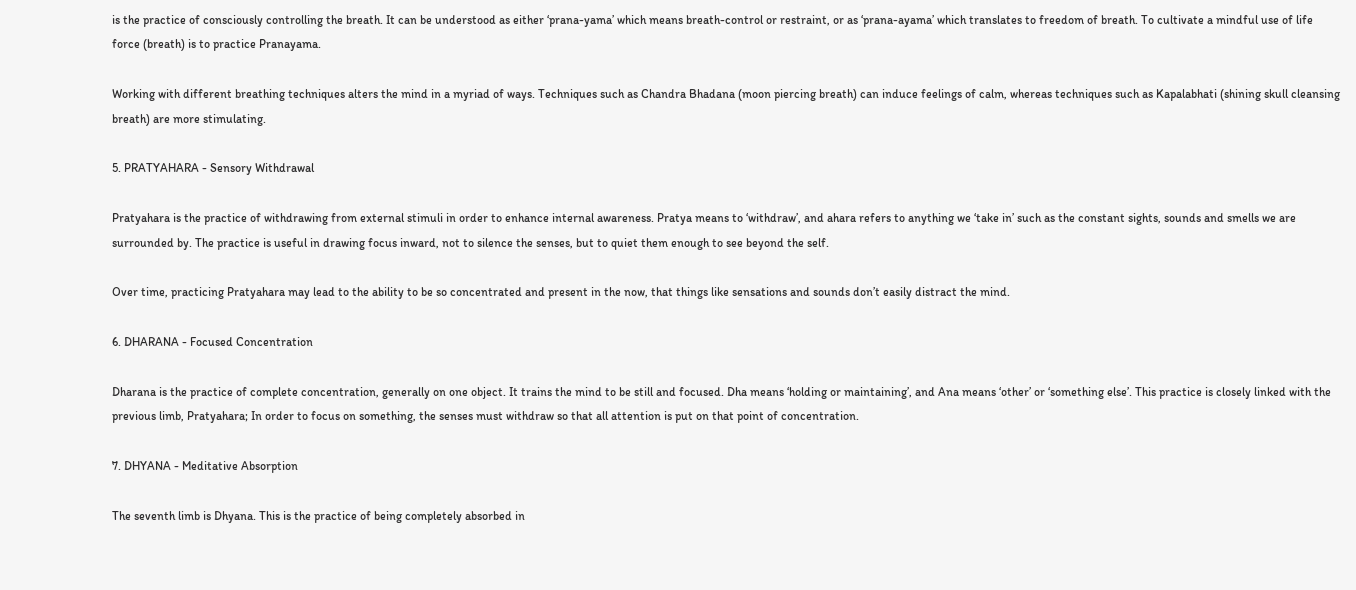is the practice of consciously controlling the breath. It can be understood as either ‘prana-yama’ which means breath-control or restraint, or as ‘prana-ayama’ which translates to freedom of breath. To cultivate a mindful use of life force (breath) is to practice Pranayama.

Working with different breathing techniques alters the mind in a myriad of ways. Techniques such as Chandra Bhadana (moon piercing breath) can induce feelings of calm, whereas techniques such as Kapalabhati (shining skull cleansing breath) are more stimulating.

5. PRATYAHARA - Sensory Withdrawal

Pratyahara is the practice of withdrawing from external stimuli in order to enhance internal awareness. Pratya means to ‘withdraw’, and ahara refers to anything we ‘take in’ such as the constant sights, sounds and smells we are surrounded by. The practice is useful in drawing focus inward, not to silence the senses, but to quiet them enough to see beyond the self.

Over time, practicing Pratyahara may lead to the ability to be so concentrated and present in the now, that things like sensations and sounds don’t easily distract the mind.

6. DHARANA - Focused Concentration

Dharana is the practice of complete concentration, generally on one object. It trains the mind to be still and focused. Dha means ‘holding or maintaining’, and Ana means ‘other’ or ‘something else’. This practice is closely linked with the previous limb, Pratyahara; In order to focus on something, the senses must withdraw so that all attention is put on that point of concentration.

7. DHYANA - Meditative Absorption

The seventh limb is Dhyana. This is the practice of being completely absorbed in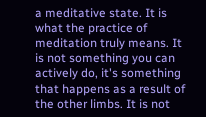a meditative state. It is what the practice of meditation truly means. It is not something you can actively do, it's something that happens as a result of the other limbs. It is not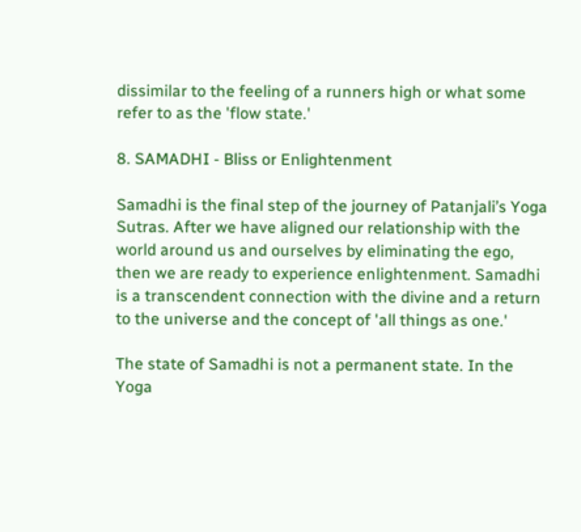dissimilar to the feeling of a runners high or what some refer to as the 'flow state.'

8. SAMADHI - Bliss or Enlightenment

Samadhi is the final step of the journey of Patanjali’s Yoga Sutras. After we have aligned our relationship with the world around us and ourselves by eliminating the ego, then we are ready to experience enlightenment. Samadhi is a transcendent connection with the divine and a return to the universe and the concept of 'all things as one.'

The state of Samadhi is not a permanent state. In the Yoga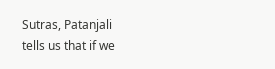Sutras, Patanjali tells us that if we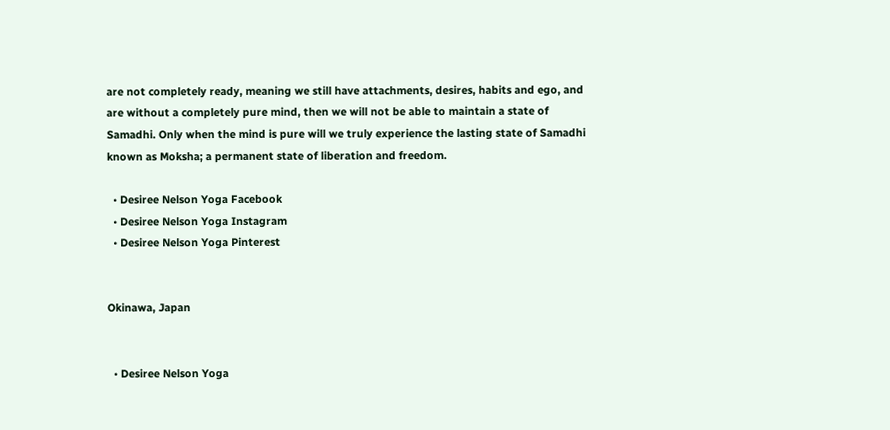are not completely ready, meaning we still have attachments, desires, habits and ego, and are without a completely pure mind, then we will not be able to maintain a state of Samadhi. Only when the mind is pure will we truly experience the lasting state of Samadhi known as Moksha; a permanent state of liberation and freedom.

  • Desiree Nelson Yoga Facebook
  • Desiree Nelson Yoga Instagram
  • Desiree Nelson Yoga Pinterest


Okinawa, Japan


  • Desiree Nelson Yoga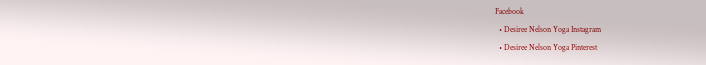Facebook
  • Desiree Nelson Yoga Instagram
  • Desiree Nelson Yoga Pinterest